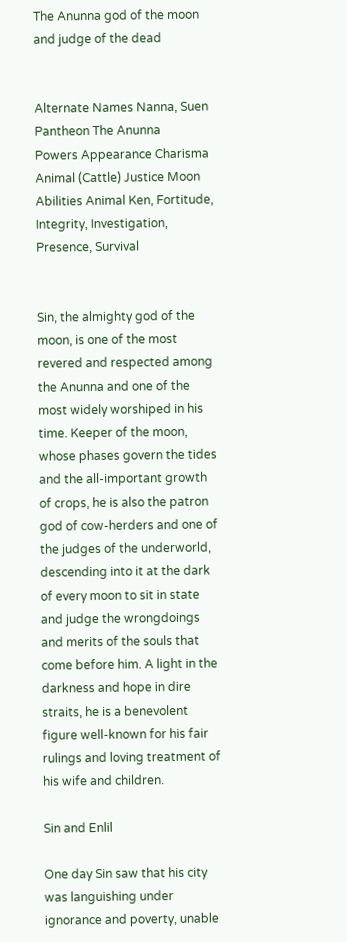The Anunna god of the moon and judge of the dead


Alternate Names Nanna, Suen
Pantheon The Anunna
Powers Appearance Charisma Animal (Cattle) Justice Moon
Abilities Animal Ken, Fortitude, Integrity, Investigation, Presence, Survival


Sin, the almighty god of the moon, is one of the most revered and respected among the Anunna and one of the most widely worshiped in his time. Keeper of the moon, whose phases govern the tides and the all-important growth of crops, he is also the patron god of cow-herders and one of the judges of the underworld, descending into it at the dark of every moon to sit in state and judge the wrongdoings and merits of the souls that come before him. A light in the darkness and hope in dire straits, he is a benevolent figure well-known for his fair rulings and loving treatment of his wife and children.

Sin and Enlil

One day Sin saw that his city was languishing under ignorance and poverty, unable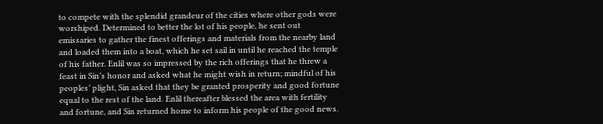to compete with the splendid grandeur of the cities where other gods were worshiped. Determined to better the lot of his people, he sent out emissaries to gather the finest offerings and materials from the nearby land and loaded them into a boat, which he set sail in until he reached the temple of his father. Enlil was so impressed by the rich offerings that he threw a feast in Sin’s honor and asked what he might wish in return; mindful of his peoples’ plight, Sin asked that they be granted prosperity and good fortune equal to the rest of the land. Enlil thereafter blessed the area with fertility and fortune, and Sin returned home to inform his people of the good news.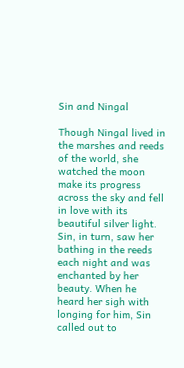Sin and Ningal

Though Ningal lived in the marshes and reeds of the world, she watched the moon make its progress across the sky and fell in love with its beautiful silver light. Sin, in turn, saw her bathing in the reeds each night and was enchanted by her beauty. When he heard her sigh with longing for him, Sin called out to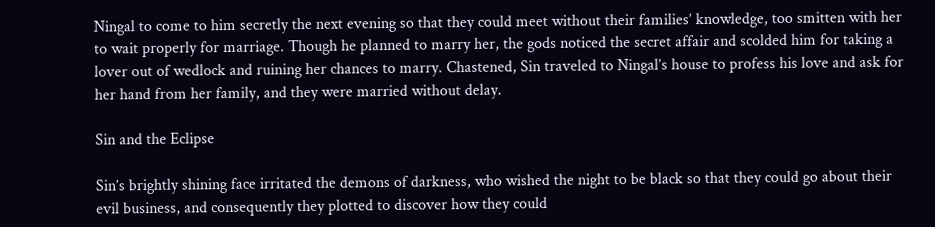Ningal to come to him secretly the next evening so that they could meet without their families’ knowledge, too smitten with her to wait properly for marriage. Though he planned to marry her, the gods noticed the secret affair and scolded him for taking a lover out of wedlock and ruining her chances to marry. Chastened, Sin traveled to Ningal’s house to profess his love and ask for her hand from her family, and they were married without delay.

Sin and the Eclipse

Sin’s brightly shining face irritated the demons of darkness, who wished the night to be black so that they could go about their evil business, and consequently they plotted to discover how they could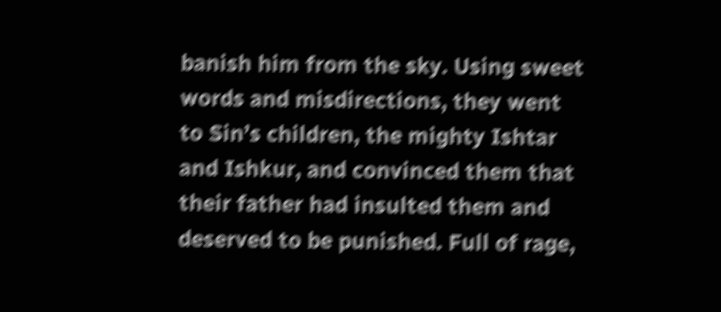banish him from the sky. Using sweet words and misdirections, they went to Sin’s children, the mighty Ishtar and Ishkur, and convinced them that their father had insulted them and deserved to be punished. Full of rage,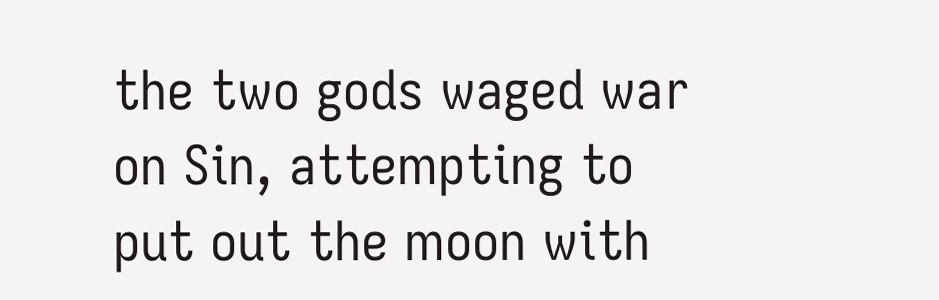the two gods waged war on Sin, attempting to put out the moon with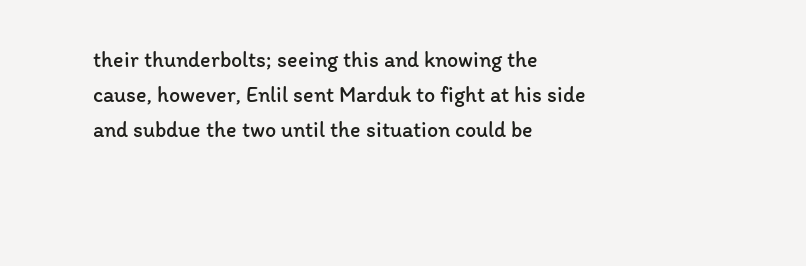their thunderbolts; seeing this and knowing the cause, however, Enlil sent Marduk to fight at his side and subdue the two until the situation could be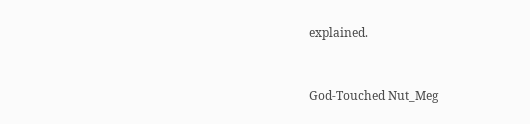explained.


God-Touched Nut_Meg